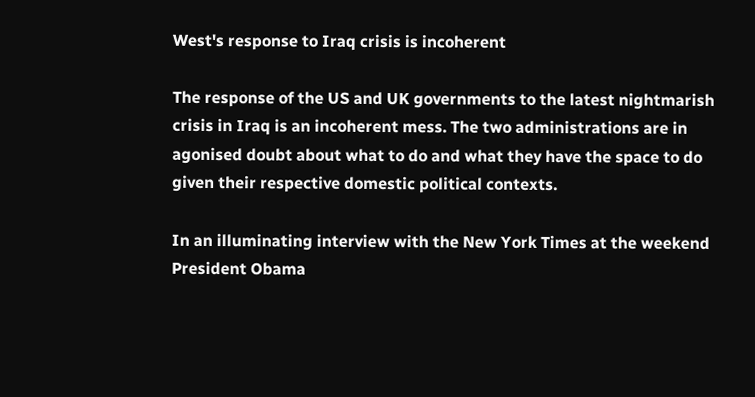West's response to Iraq crisis is incoherent

The response of the US and UK governments to the latest nightmarish crisis in Iraq is an incoherent mess. The two administrations are in agonised doubt about what to do and what they have the space to do given their respective domestic political contexts.

In an illuminating interview with the New York Times at the weekend President Obama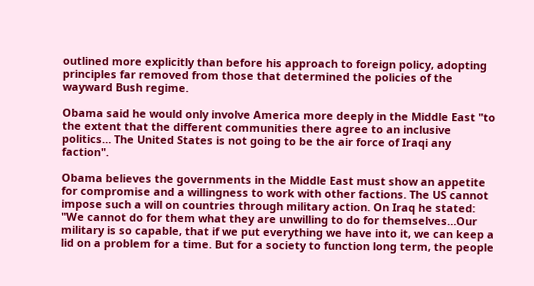outlined more explicitly than before his approach to foreign policy, adopting principles far removed from those that determined the policies of the wayward Bush regime.

Obama said he would only involve America more deeply in the Middle East "to the extent that the different communities there agree to an inclusive politics… The United States is not going to be the air force of Iraqi any faction".

Obama believes the governments in the Middle East must show an appetite for compromise and a willingness to work with other factions. The US cannot impose such a will on countries through military action. On Iraq he stated: "We cannot do for them what they are unwilling to do for themselves…Our military is so capable, that if we put everything we have into it, we can keep a lid on a problem for a time. But for a society to function long term, the people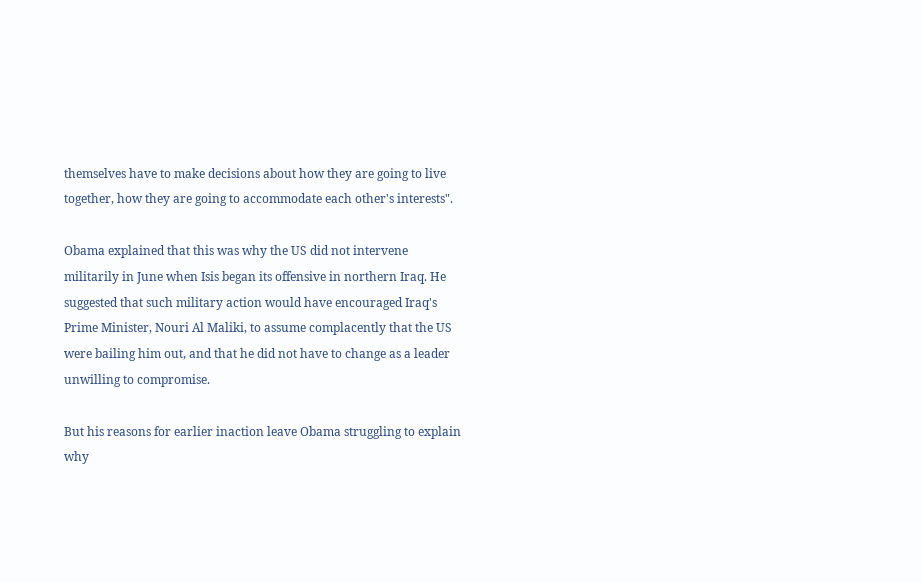themselves have to make decisions about how they are going to live together, how they are going to accommodate each other's interests".

Obama explained that this was why the US did not intervene militarily in June when Isis began its offensive in northern Iraq. He suggested that such military action would have encouraged Iraq's Prime Minister, Nouri Al Maliki, to assume complacently that the US were bailing him out, and that he did not have to change as a leader unwilling to compromise.

But his reasons for earlier inaction leave Obama struggling to explain why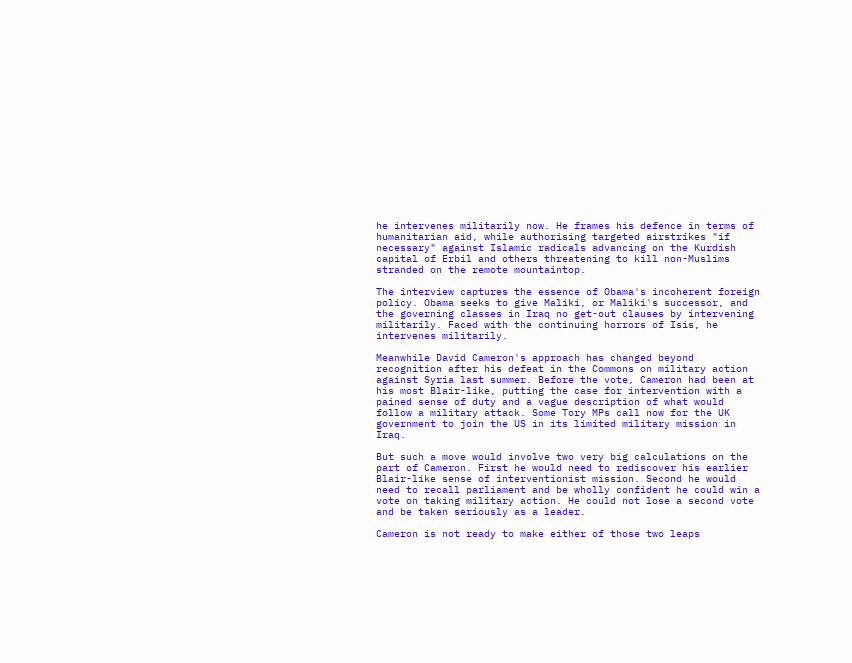he intervenes militarily now. He frames his defence in terms of humanitarian aid, while authorising targeted airstrikes "if necessary" against Islamic radicals advancing on the Kurdish capital of Erbil and others threatening to kill non-Muslims stranded on the remote mountaintop.

The interview captures the essence of Obama's incoherent foreign policy. Obama seeks to give Maliki, or Maliki's successor, and the governing classes in Iraq no get-out clauses by intervening militarily. Faced with the continuing horrors of Isis, he intervenes militarily.

Meanwhile David Cameron's approach has changed beyond recognition after his defeat in the Commons on military action against Syria last summer. Before the vote, Cameron had been at his most Blair-like, putting the case for intervention with a pained sense of duty and a vague description of what would follow a military attack. Some Tory MPs call now for the UK government to join the US in its limited military mission in Iraq.

But such a move would involve two very big calculations on the part of Cameron. First he would need to rediscover his earlier Blair-like sense of interventionist mission. Second he would need to recall parliament and be wholly confident he could win a vote on taking military action. He could not lose a second vote and be taken seriously as a leader.

Cameron is not ready to make either of those two leaps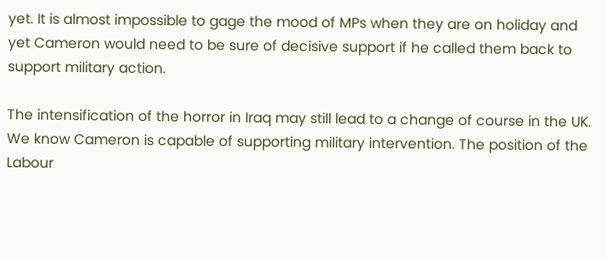yet. It is almost impossible to gage the mood of MPs when they are on holiday and yet Cameron would need to be sure of decisive support if he called them back to support military action.

The intensification of the horror in Iraq may still lead to a change of course in the UK. We know Cameron is capable of supporting military intervention. The position of the Labour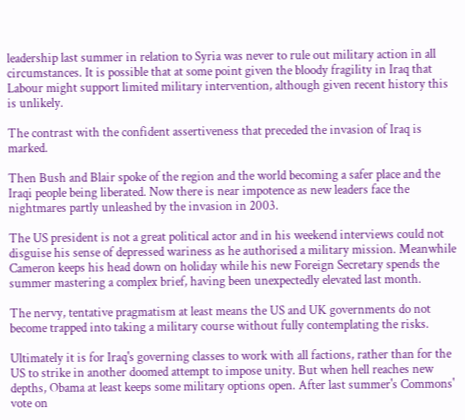leadership last summer in relation to Syria was never to rule out military action in all circumstances. It is possible that at some point given the bloody fragility in Iraq that Labour might support limited military intervention, although given recent history this is unlikely.

The contrast with the confident assertiveness that preceded the invasion of Iraq is marked.

Then Bush and Blair spoke of the region and the world becoming a safer place and the Iraqi people being liberated. Now there is near impotence as new leaders face the nightmares partly unleashed by the invasion in 2003.

The US president is not a great political actor and in his weekend interviews could not disguise his sense of depressed wariness as he authorised a military mission. Meanwhile Cameron keeps his head down on holiday while his new Foreign Secretary spends the summer mastering a complex brief, having been unexpectedly elevated last month.

The nervy, tentative pragmatism at least means the US and UK governments do not become trapped into taking a military course without fully contemplating the risks.

Ultimately it is for Iraq's governing classes to work with all factions, rather than for the US to strike in another doomed attempt to impose unity. But when hell reaches new depths, Obama at least keeps some military options open. After last summer's Commons' vote on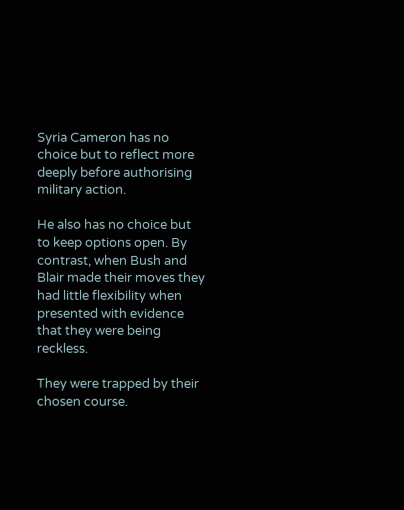Syria Cameron has no choice but to reflect more deeply before authorising military action.

He also has no choice but to keep options open. By contrast, when Bush and Blair made their moves they had little flexibility when presented with evidence that they were being reckless.

They were trapped by their chosen course.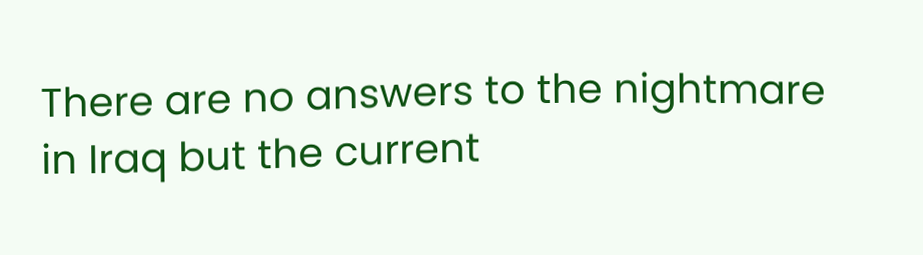There are no answers to the nightmare in Iraq but the current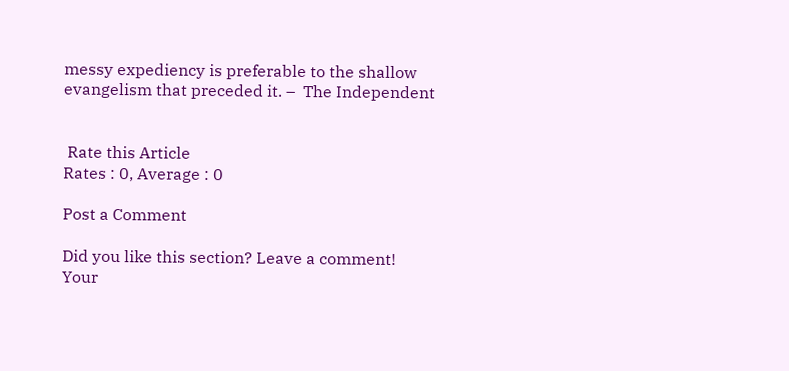messy expediency is preferable to the shallow evangelism that preceded it. –  The Independent


 Rate this Article
Rates : 0, Average : 0

Post a Comment

Did you like this section? Leave a comment!
Your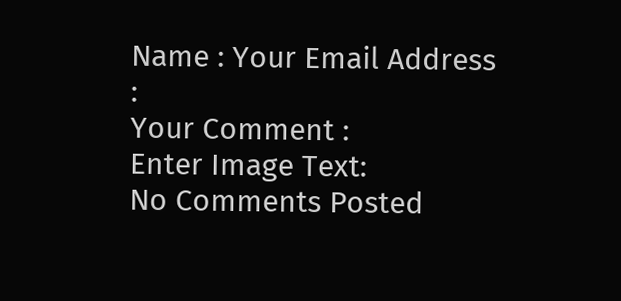Name : Your Email Address :
Your Comment :
Enter Image Text:
No Comments Posted